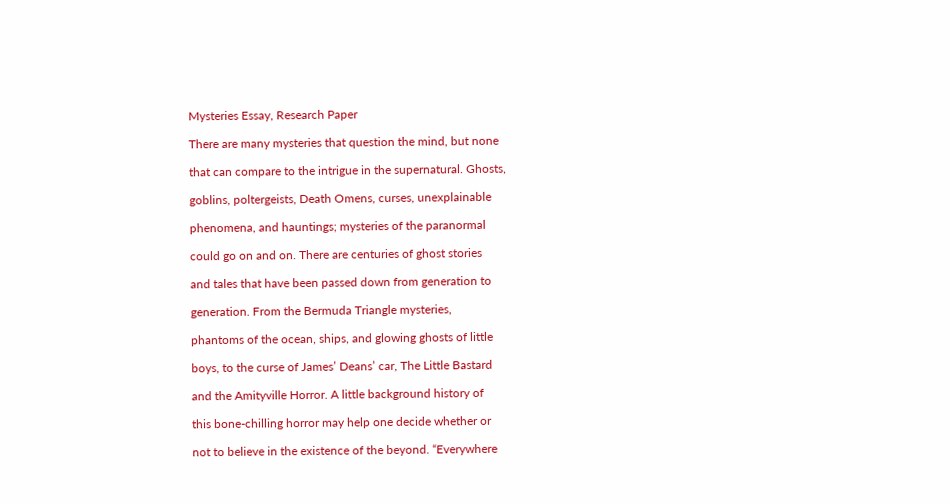Mysteries Essay, Research Paper

There are many mysteries that question the mind, but none

that can compare to the intrigue in the supernatural. Ghosts,

goblins, poltergeists, Death Omens, curses, unexplainable

phenomena, and hauntings; mysteries of the paranormal

could go on and on. There are centuries of ghost stories

and tales that have been passed down from generation to

generation. From the Bermuda Triangle mysteries,

phantoms of the ocean, ships, and glowing ghosts of little

boys, to the curse of James’ Deans’ car, The Little Bastard

and the Amityville Horror. A little background history of

this bone-chilling horror may help one decide whether or

not to believe in the existence of the beyond. “Everywhere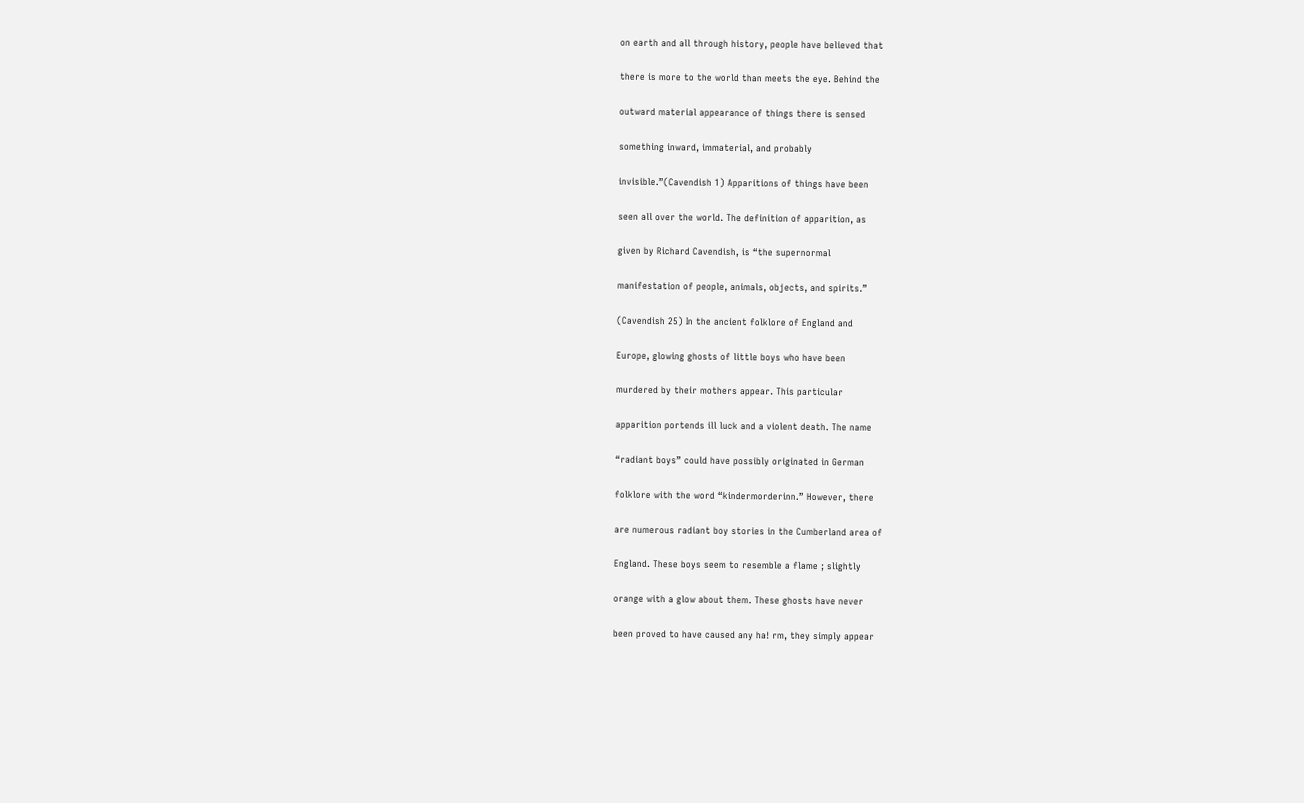on earth and all through history, people have believed that

there is more to the world than meets the eye. Behind the

outward material appearance of things there is sensed

something inward, immaterial, and probably

invisible.”(Cavendish 1) Apparitions of things have been

seen all over the world. The definition of apparition, as

given by Richard Cavendish, is “the supernormal

manifestation of people, animals, objects, and spirits.”

(Cavendish 25) In the ancient folklore of England and

Europe, glowing ghosts of little boys who have been

murdered by their mothers appear. This particular

apparition portends ill luck and a violent death. The name

“radiant boys” could have possibly originated in German

folklore with the word “kindermorderinn.” However, there

are numerous radiant boy stories in the Cumberland area of

England. These boys seem to resemble a flame ; slightly

orange with a glow about them. These ghosts have never

been proved to have caused any ha! rm, they simply appear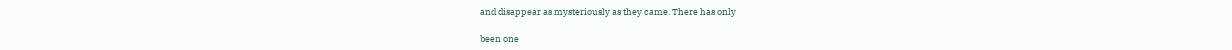and disappear as mysteriously as they came. There has only

been one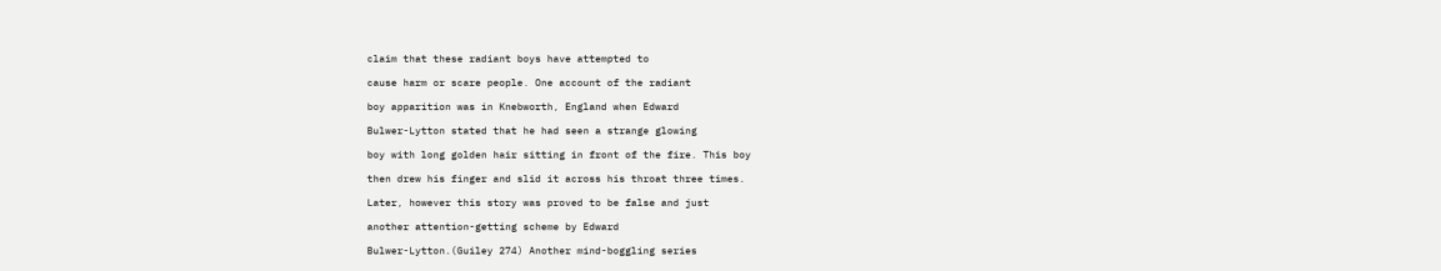claim that these radiant boys have attempted to

cause harm or scare people. One account of the radiant

boy apparition was in Knebworth, England when Edward

Bulwer-Lytton stated that he had seen a strange glowing

boy with long golden hair sitting in front of the fire. This boy

then drew his finger and slid it across his throat three times.

Later, however this story was proved to be false and just

another attention-getting scheme by Edward

Bulwer-Lytton.(Guiley 274) Another mind-boggling series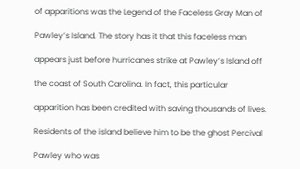of apparitions was the Legend of the Faceless Gray Man of

Pawley’s Island. The story has it that this faceless man

appears just before hurricanes strike at Pawley’s Island off

the coast of South Carolina. In fact, this particular

apparition has been credited with saving thousands of lives.

Residents of the island believe him to be the ghost Percival

Pawley who was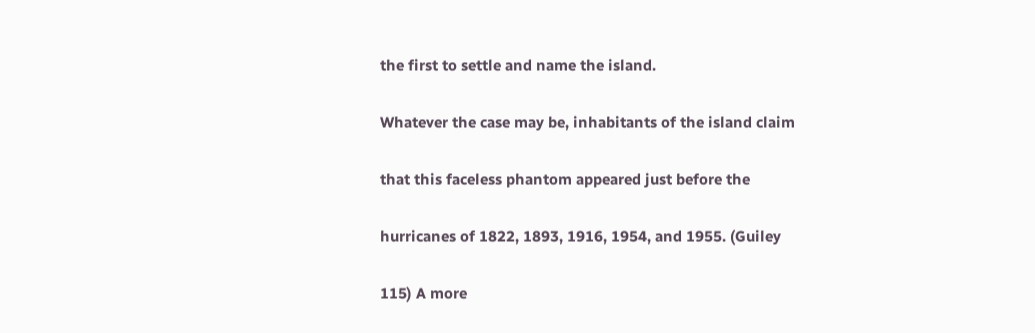the first to settle and name the island.

Whatever the case may be, inhabitants of the island claim

that this faceless phantom appeared just before the

hurricanes of 1822, 1893, 1916, 1954, and 1955. (Guiley

115) A more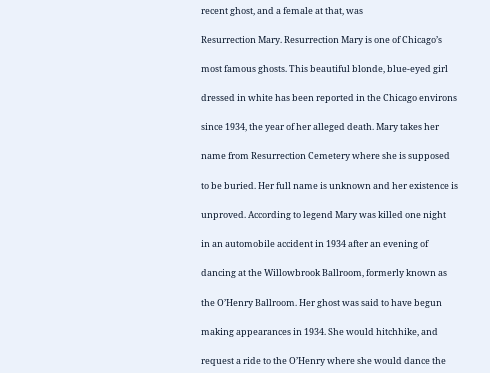recent ghost, and a female at that, was

Resurrection Mary. Resurrection Mary is one of Chicago’s

most famous ghosts. This beautiful blonde, blue-eyed girl

dressed in white has been reported in the Chicago environs

since 1934, the year of her alleged death. Mary takes her

name from Resurrection Cemetery where she is supposed

to be buried. Her full name is unknown and her existence is

unproved. According to legend Mary was killed one night

in an automobile accident in 1934 after an evening of

dancing at the Willowbrook Ballroom, formerly known as

the O’Henry Ballroom. Her ghost was said to have begun

making appearances in 1934. She would hitchhike, and

request a ride to the O’Henry where she would dance the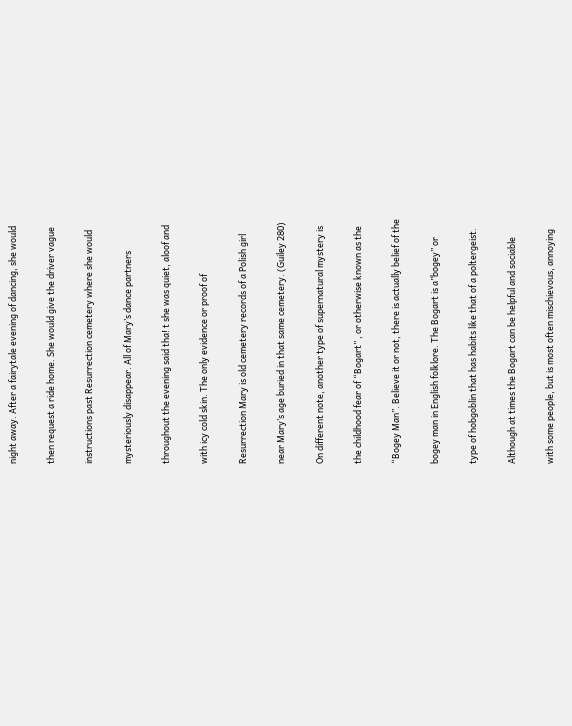night away. After a fairytale evening of dancing, she would

then request a ride home. She would give the driver vague

instructions past Resurrection cemetery where she would

mysteriously disappear. All of Mary’s dance partners

throughout the evening said tha! t she was quiet, aloof and

with icy cold skin. The only evidence or proof of

Resurrection Mary is old cemetery records of a Polish girl

near Mary’s age buried in that same cemetery. (Guiley 280)

On different note, another type of supernatural mystery is

the childhood fear of “Bogart” , or otherwise known as the

“Bogey Man”. Believe it or not, there is actually belief of the

bogey man in English folklore. The Bogart is a”bogey” or

type of hobgoblin that has habits like that of a poltergeist.

Although at times the Bogart can be helpful and sociable

with some people, but is most often mischievous, annoying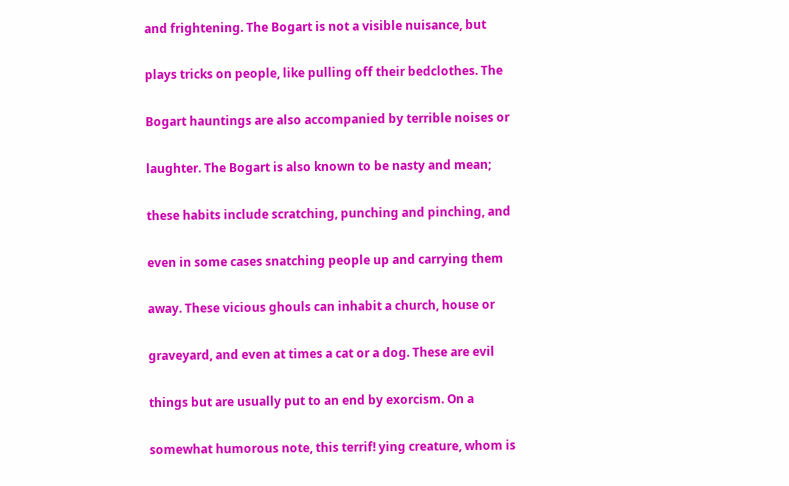and frightening. The Bogart is not a visible nuisance, but

plays tricks on people, like pulling off their bedclothes. The

Bogart hauntings are also accompanied by terrible noises or

laughter. The Bogart is also known to be nasty and mean;

these habits include scratching, punching and pinching, and

even in some cases snatching people up and carrying them

away. These vicious ghouls can inhabit a church, house or

graveyard, and even at times a cat or a dog. These are evil

things but are usually put to an end by exorcism. On a

somewhat humorous note, this terrif! ying creature, whom is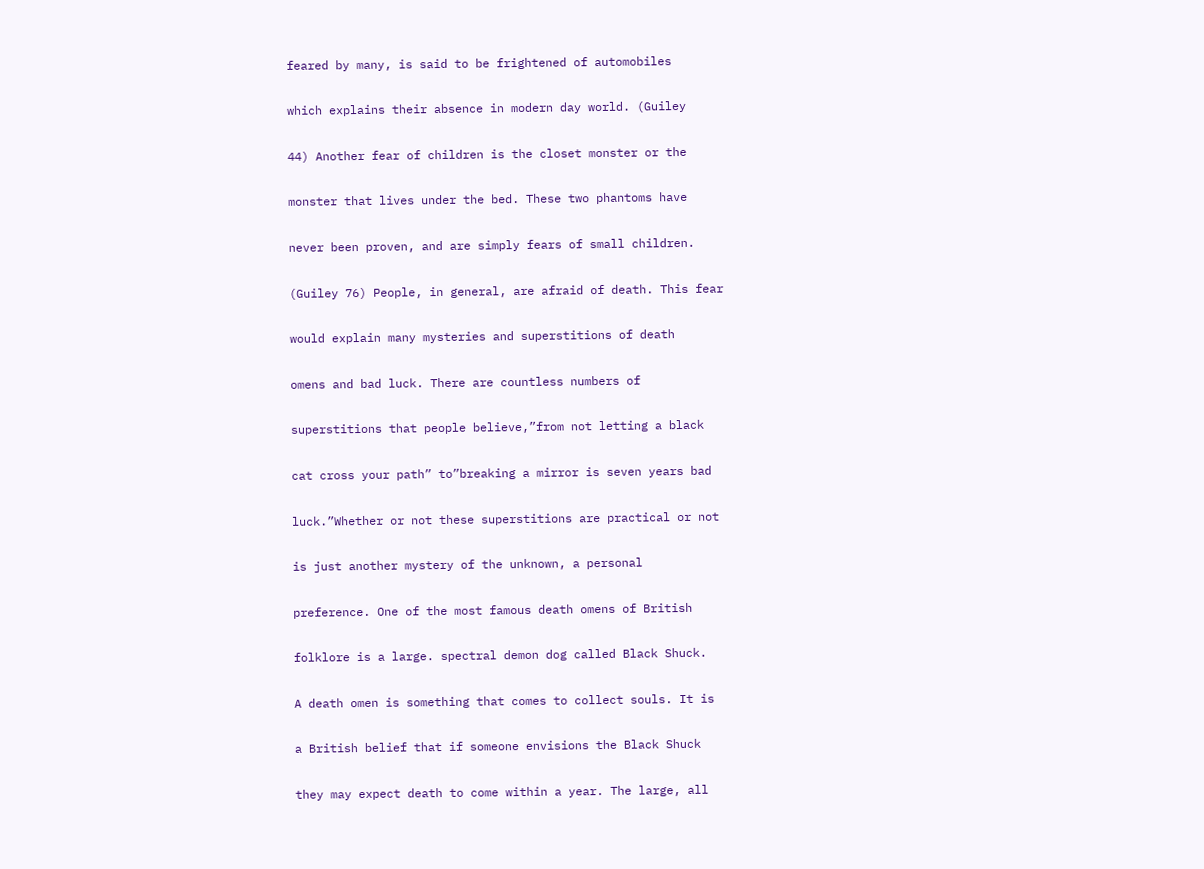feared by many, is said to be frightened of automobiles

which explains their absence in modern day world. (Guiley

44) Another fear of children is the closet monster or the

monster that lives under the bed. These two phantoms have

never been proven, and are simply fears of small children.

(Guiley 76) People, in general, are afraid of death. This fear

would explain many mysteries and superstitions of death

omens and bad luck. There are countless numbers of

superstitions that people believe,”from not letting a black

cat cross your path” to”breaking a mirror is seven years bad

luck.”Whether or not these superstitions are practical or not

is just another mystery of the unknown, a personal

preference. One of the most famous death omens of British

folklore is a large. spectral demon dog called Black Shuck.

A death omen is something that comes to collect souls. It is

a British belief that if someone envisions the Black Shuck

they may expect death to come within a year. The large, all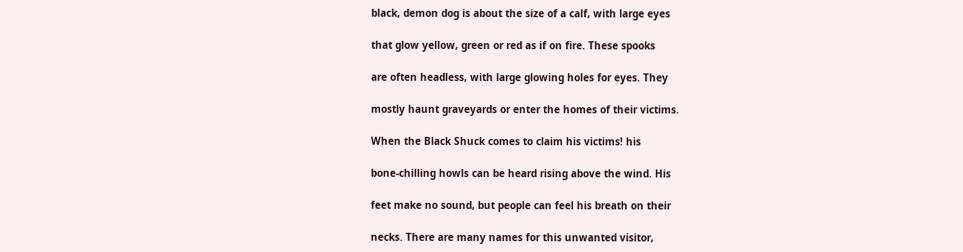black, demon dog is about the size of a calf, with large eyes

that glow yellow, green or red as if on fire. These spooks

are often headless, with large glowing holes for eyes. They

mostly haunt graveyards or enter the homes of their victims.

When the Black Shuck comes to claim his victims! his

bone-chilling howls can be heard rising above the wind. His

feet make no sound, but people can feel his breath on their

necks. There are many names for this unwanted visitor,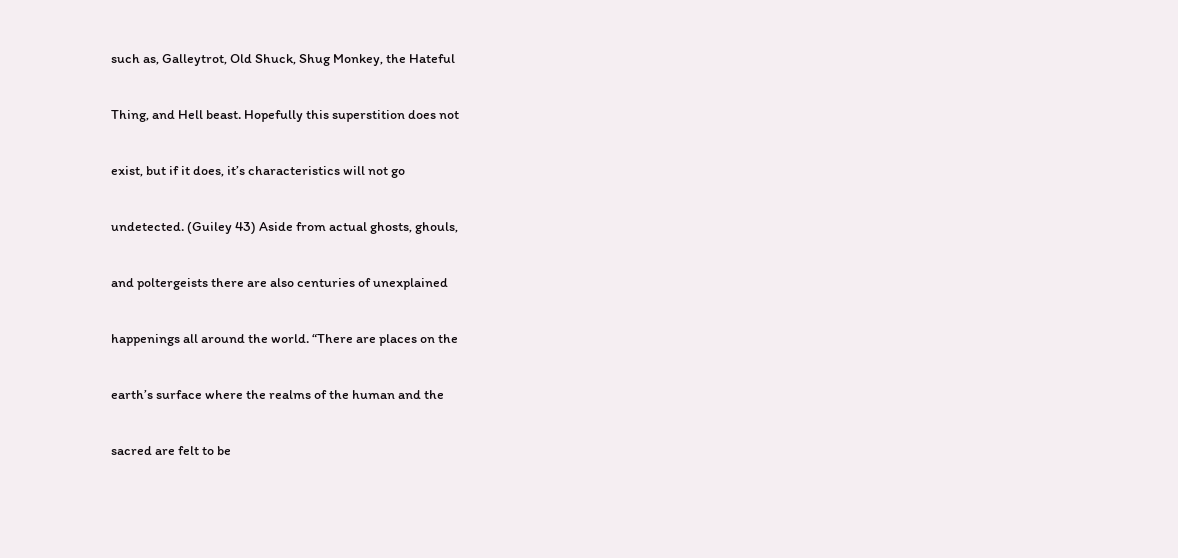such as, Galleytrot, Old Shuck, Shug Monkey, the Hateful

Thing, and Hell beast. Hopefully this superstition does not

exist, but if it does, it’s characteristics will not go

undetected. (Guiley 43) Aside from actual ghosts, ghouls,

and poltergeists there are also centuries of unexplained

happenings all around the world. “There are places on the

earth’s surface where the realms of the human and the

sacred are felt to be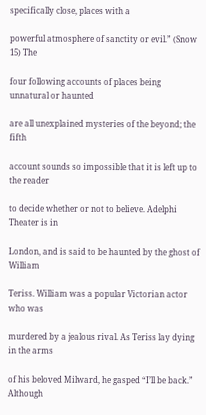specifically close, places with a

powerful atmosphere of sanctity or evil.” (Snow 15) The

four following accounts of places being unnatural or haunted

are all unexplained mysteries of the beyond; the fifth

account sounds so impossible that it is left up to the reader

to decide whether or not to believe. Adelphi Theater is in

London, and is said to be haunted by the ghost of William

Teriss. William was a popular Victorian actor who was

murdered by a jealous rival. As Teriss lay dying in the arms

of his beloved Milward, he gasped “I’ll be back.” Although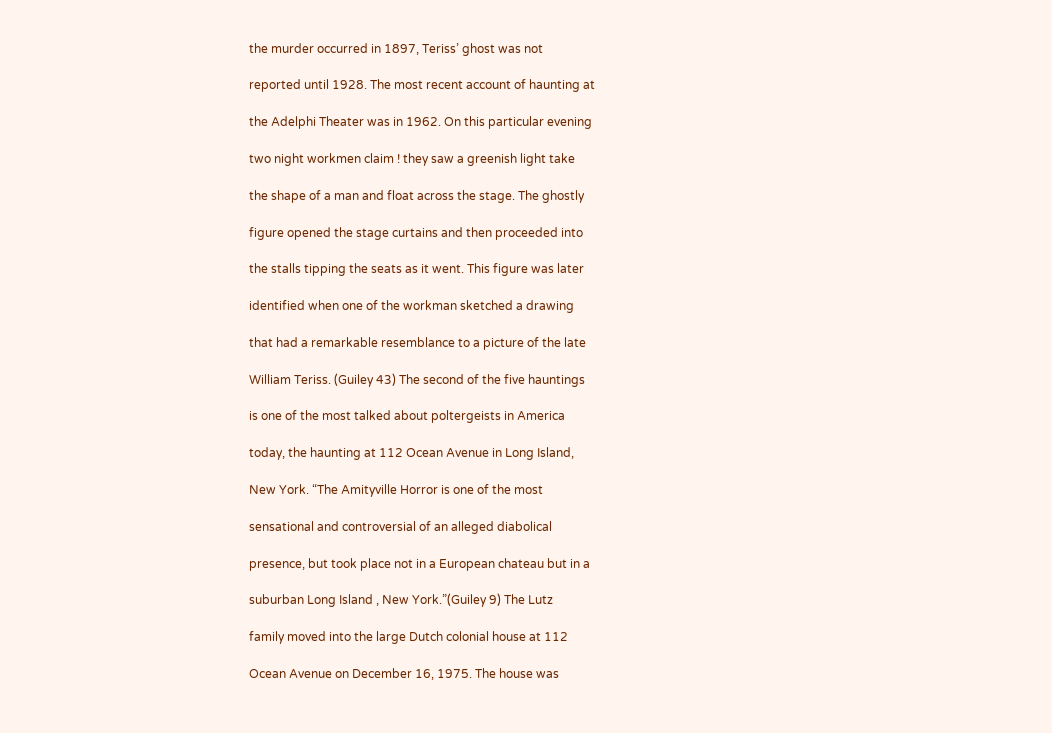the murder occurred in 1897, Teriss’ ghost was not

reported until 1928. The most recent account of haunting at

the Adelphi Theater was in 1962. On this particular evening

two night workmen claim ! they saw a greenish light take

the shape of a man and float across the stage. The ghostly

figure opened the stage curtains and then proceeded into

the stalls tipping the seats as it went. This figure was later

identified when one of the workman sketched a drawing

that had a remarkable resemblance to a picture of the late

William Teriss. (Guiley 43) The second of the five hauntings

is one of the most talked about poltergeists in America

today, the haunting at 112 Ocean Avenue in Long Island,

New York. “The Amityville Horror is one of the most

sensational and controversial of an alleged diabolical

presence, but took place not in a European chateau but in a

suburban Long Island , New York.”(Guiley 9) The Lutz

family moved into the large Dutch colonial house at 112

Ocean Avenue on December 16, 1975. The house was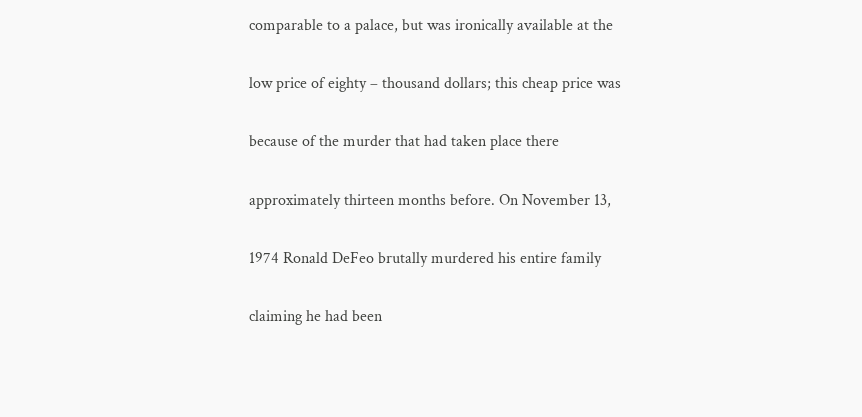comparable to a palace, but was ironically available at the

low price of eighty – thousand dollars; this cheap price was

because of the murder that had taken place there

approximately thirteen months before. On November 13,

1974 Ronald DeFeo brutally murdered his entire family

claiming he had been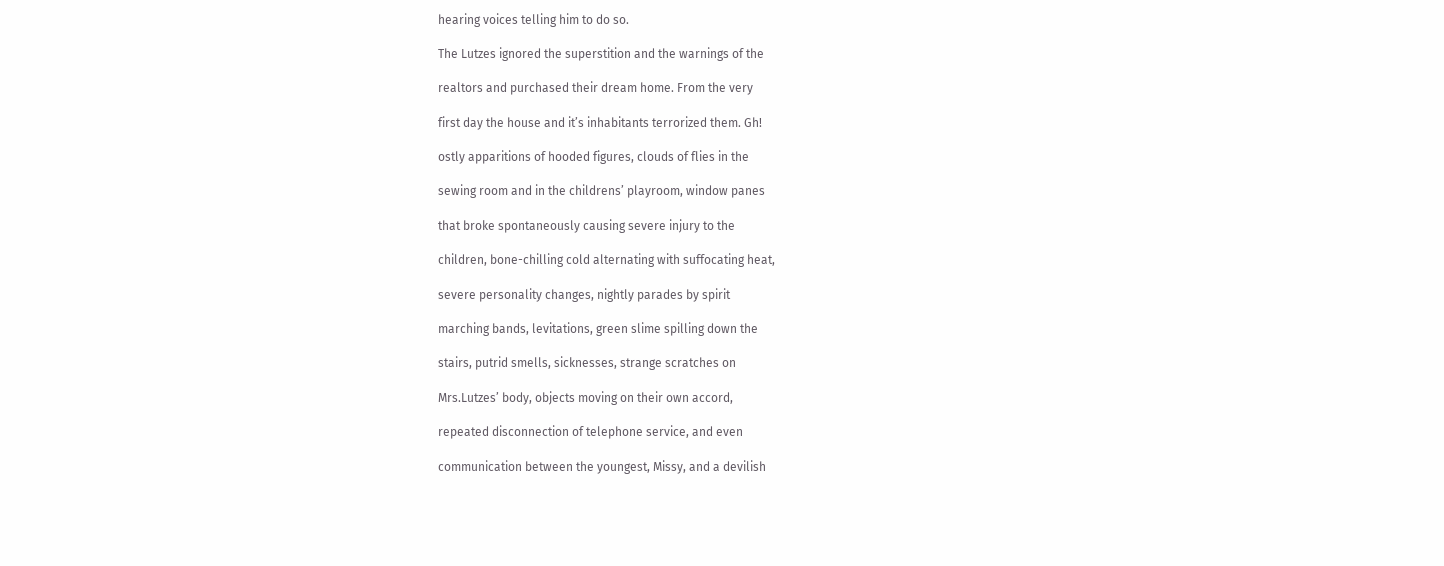hearing voices telling him to do so.

The Lutzes ignored the superstition and the warnings of the

realtors and purchased their dream home. From the very

first day the house and it’s inhabitants terrorized them. Gh!

ostly apparitions of hooded figures, clouds of flies in the

sewing room and in the childrens’ playroom, window panes

that broke spontaneously causing severe injury to the

children, bone-chilling cold alternating with suffocating heat,

severe personality changes, nightly parades by spirit

marching bands, levitations, green slime spilling down the

stairs, putrid smells, sicknesses, strange scratches on

Mrs.Lutzes’ body, objects moving on their own accord,

repeated disconnection of telephone service, and even

communication between the youngest, Missy, and a devilish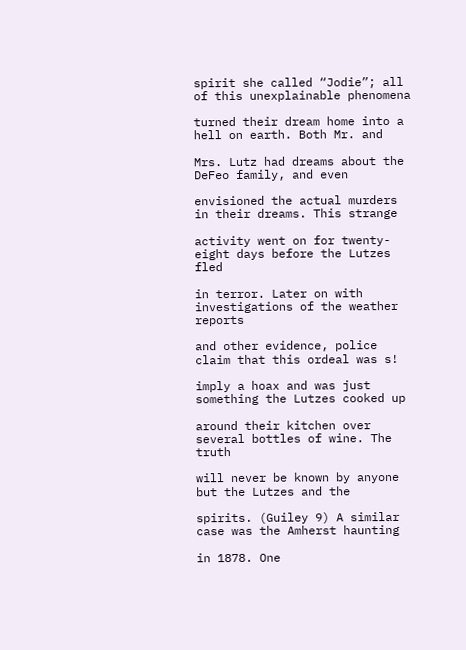spirit she called “Jodie”; all of this unexplainable phenomena

turned their dream home into a hell on earth. Both Mr. and

Mrs. Lutz had dreams about the DeFeo family, and even

envisioned the actual murders in their dreams. This strange

activity went on for twenty-eight days before the Lutzes fled

in terror. Later on with investigations of the weather reports

and other evidence, police claim that this ordeal was s!

imply a hoax and was just something the Lutzes cooked up

around their kitchen over several bottles of wine. The truth

will never be known by anyone but the Lutzes and the

spirits. (Guiley 9) A similar case was the Amherst haunting

in 1878. One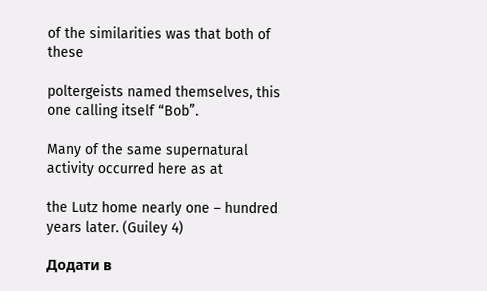of the similarities was that both of these

poltergeists named themselves, this one calling itself “Bob”.

Many of the same supernatural activity occurred here as at

the Lutz home nearly one – hundred years later. (Guiley 4)

Додати в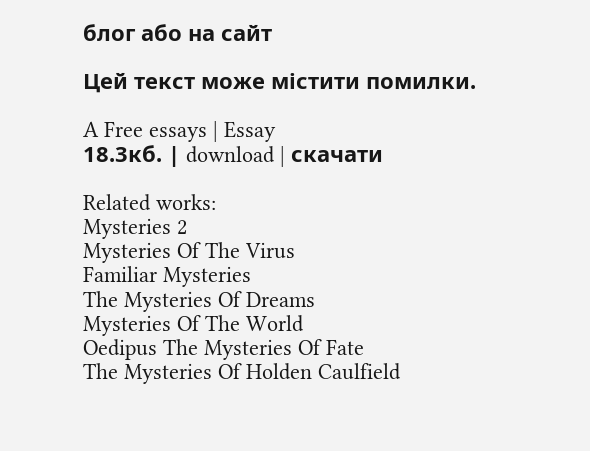блог або на сайт

Цей текст може містити помилки.

A Free essays | Essay
18.3кб. | download | скачати

Related works:
Mysteries 2
Mysteries Of The Virus
Familiar Mysteries
The Mysteries Of Dreams
Mysteries Of The World
Oedipus The Mysteries Of Fate
The Mysteries Of Holden Caulfield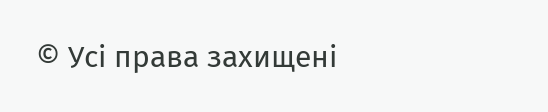© Усі права захищені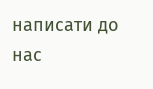написати до нас